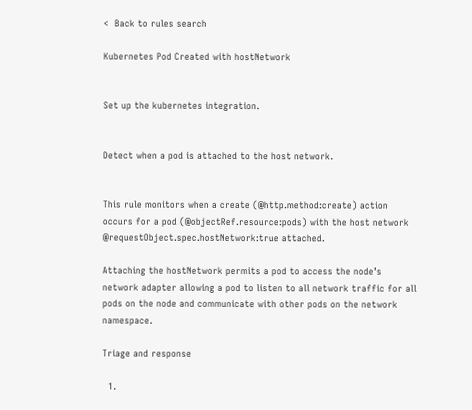<  Back to rules search

Kubernetes Pod Created with hostNetwork


Set up the kubernetes integration.


Detect when a pod is attached to the host network.


This rule monitors when a create (@http.method:create) action occurs for a pod (@objectRef.resource:pods) with the host network @requestObject.spec.hostNetwork:true attached.

Attaching the hostNetwork permits a pod to access the node’s network adapter allowing a pod to listen to all network traffic for all pods on the node and communicate with other pods on the network namespace.

Triage and response

  1.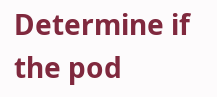Determine if the pod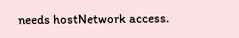needs hostNetwork access.